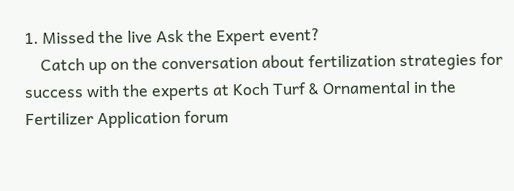1. Missed the live Ask the Expert event?
    Catch up on the conversation about fertilization strategies for success with the experts at Koch Turf & Ornamental in the Fertilizer Application forum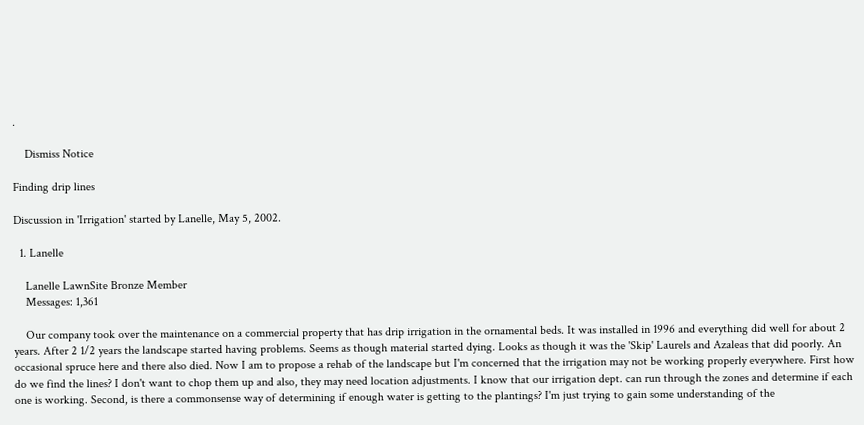.

    Dismiss Notice

Finding drip lines

Discussion in 'Irrigation' started by Lanelle, May 5, 2002.

  1. Lanelle

    Lanelle LawnSite Bronze Member
    Messages: 1,361

    Our company took over the maintenance on a commercial property that has drip irrigation in the ornamental beds. It was installed in 1996 and everything did well for about 2 years. After 2 1/2 years the landscape started having problems. Seems as though material started dying. Looks as though it was the 'Skip' Laurels and Azaleas that did poorly. An occasional spruce here and there also died. Now I am to propose a rehab of the landscape but I'm concerned that the irrigation may not be working properly everywhere. First how do we find the lines? I don't want to chop them up and also, they may need location adjustments. I know that our irrigation dept. can run through the zones and determine if each one is working. Second, is there a commonsense way of determining if enough water is getting to the plantings? I'm just trying to gain some understanding of the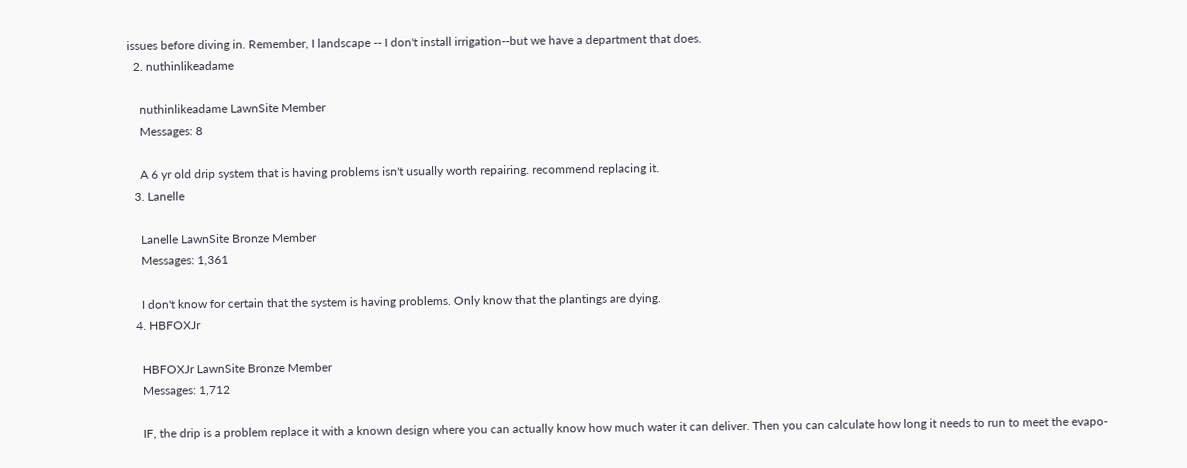issues before diving in. Remember, I landscape -- I don't install irrigation--but we have a department that does.
  2. nuthinlikeadame

    nuthinlikeadame LawnSite Member
    Messages: 8

    A 6 yr old drip system that is having problems isn't usually worth repairing. recommend replacing it.
  3. Lanelle

    Lanelle LawnSite Bronze Member
    Messages: 1,361

    I don't know for certain that the system is having problems. Only know that the plantings are dying.
  4. HBFOXJr

    HBFOXJr LawnSite Bronze Member
    Messages: 1,712

    IF, the drip is a problem replace it with a known design where you can actually know how much water it can deliver. Then you can calculate how long it needs to run to meet the evapo-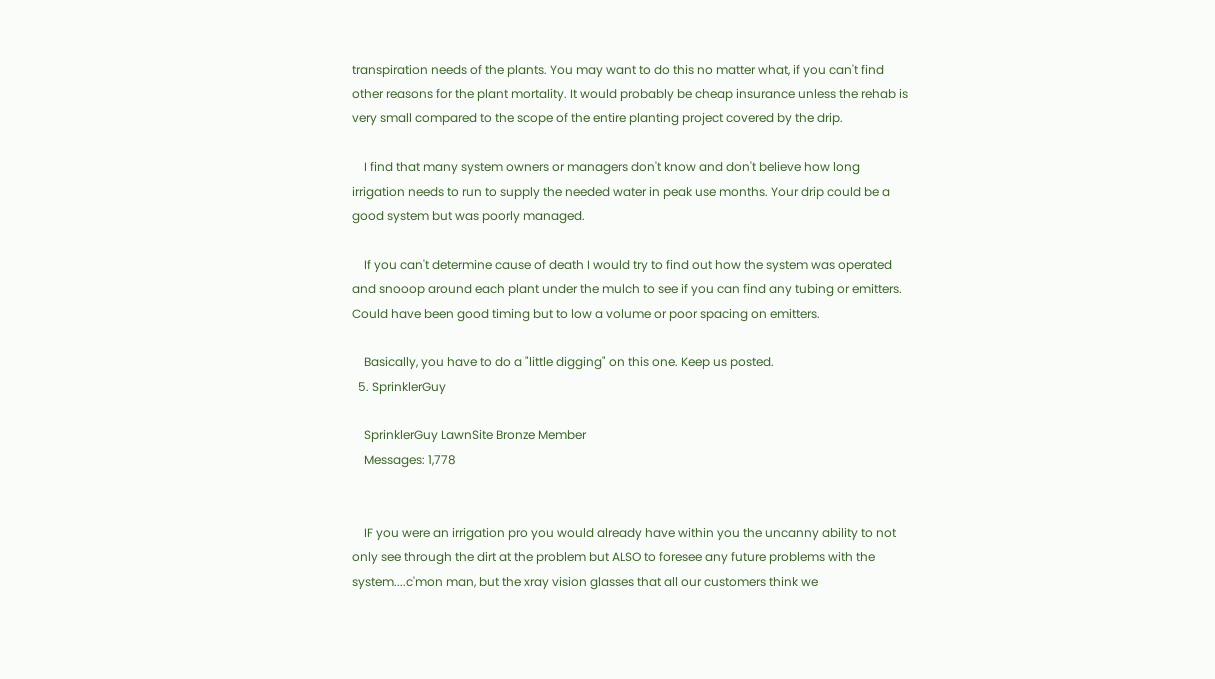transpiration needs of the plants. You may want to do this no matter what, if you can't find other reasons for the plant mortality. It would probably be cheap insurance unless the rehab is very small compared to the scope of the entire planting project covered by the drip.

    I find that many system owners or managers don't know and don't believe how long irrigation needs to run to supply the needed water in peak use months. Your drip could be a good system but was poorly managed.

    If you can't determine cause of death I would try to find out how the system was operated and snooop around each plant under the mulch to see if you can find any tubing or emitters. Could have been good timing but to low a volume or poor spacing on emitters.

    Basically, you have to do a "little digging" on this one. Keep us posted.
  5. SprinklerGuy

    SprinklerGuy LawnSite Bronze Member
    Messages: 1,778


    IF you were an irrigation pro you would already have within you the uncanny ability to not only see through the dirt at the problem but ALSO to foresee any future problems with the system....c'mon man, but the xray vision glasses that all our customers think we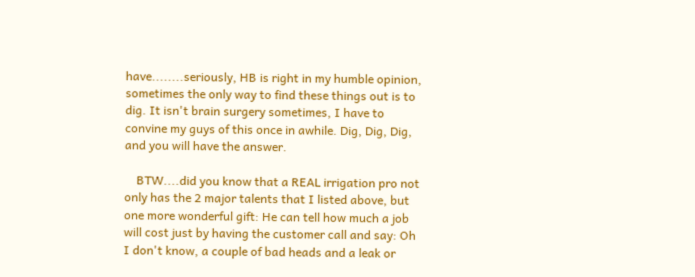have........seriously, HB is right in my humble opinion, sometimes the only way to find these things out is to dig. It isn't brain surgery sometimes, I have to convine my guys of this once in awhile. Dig, Dig, Dig, and you will have the answer.

    BTW....did you know that a REAL irrigation pro not only has the 2 major talents that I listed above, but one more wonderful gift: He can tell how much a job will cost just by having the customer call and say: Oh I don't know, a couple of bad heads and a leak or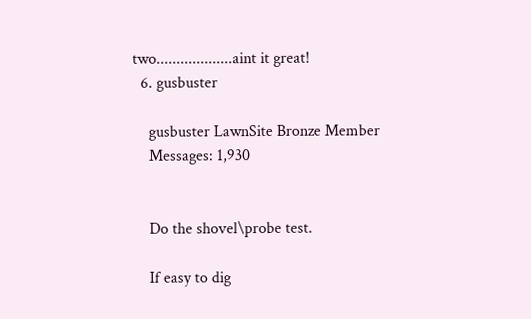two...................aint it great!
  6. gusbuster

    gusbuster LawnSite Bronze Member
    Messages: 1,930


    Do the shovel\probe test.

    If easy to dig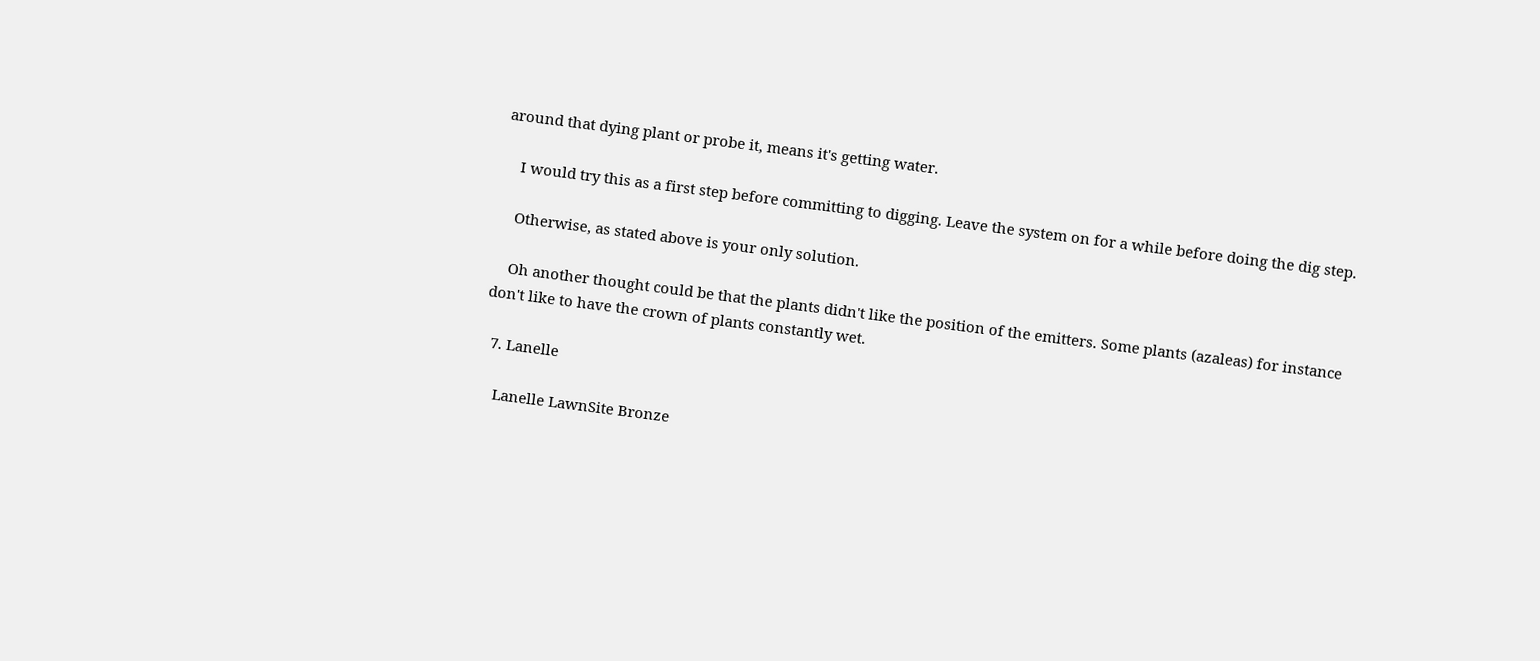around that dying plant or probe it, means it's getting water.

    I would try this as a first step before committing to digging. Leave the system on for a while before doing the dig step.

    Otherwise, as stated above is your only solution.

    Oh another thought could be that the plants didn't like the position of the emitters. Some plants (azaleas) for instance don't like to have the crown of plants constantly wet.

  7. Lanelle

    Lanelle LawnSite Bronze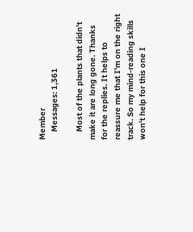Member
    Messages: 1,361

    Most of the plants that didn't make it are long gone. Thanks for the replies. It helps to reassure me that I'm on the right track. So my mind-reading skills won't help for this one I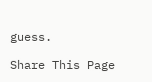guess.

Share This Page